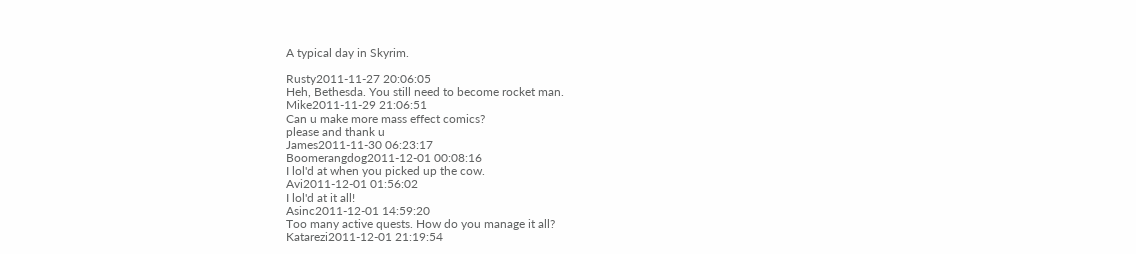A typical day in Skyrim.

Rusty2011-11-27 20:06:05
Heh, Bethesda. You still need to become rocket man.
Mike2011-11-29 21:06:51
Can u make more mass effect comics?
please and thank u
James2011-11-30 06:23:17
Boomerangdog2011-12-01 00:08:16
I lol'd at when you picked up the cow.
Avi2011-12-01 01:56:02
I lol'd at it all!
Asinc2011-12-01 14:59:20
Too many active quests. How do you manage it all?
Katarezi2011-12-01 21:19:54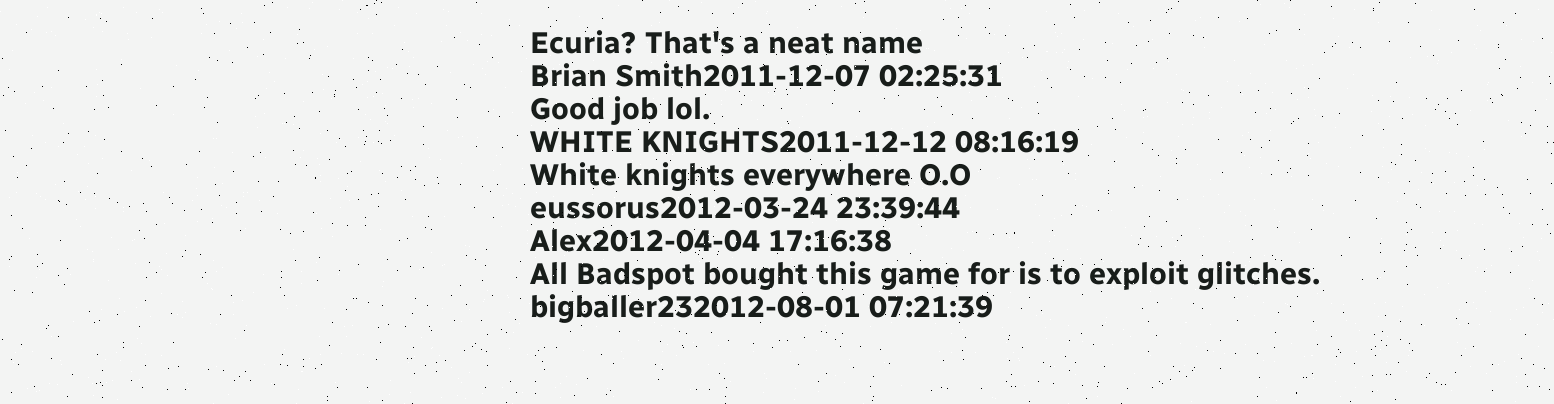Ecuria? That's a neat name
Brian Smith2011-12-07 02:25:31
Good job lol.
WHITE KNIGHTS2011-12-12 08:16:19
White knights everywhere O.O
eussorus2012-03-24 23:39:44
Alex2012-04-04 17:16:38
All Badspot bought this game for is to exploit glitches.
bigballer232012-08-01 07:21:39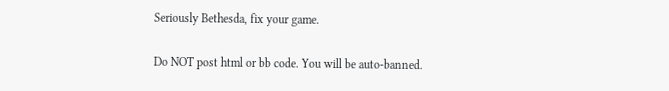Seriously Bethesda, fix your game.

Do NOT post html or bb code. You will be auto-banned.